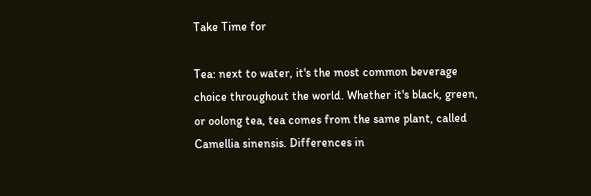Take Time for

Tea: next to water, it's the most common beverage choice throughout the world. Whether it's black, green, or oolong tea, tea comes from the same plant, called Camellia sinensis. Differences in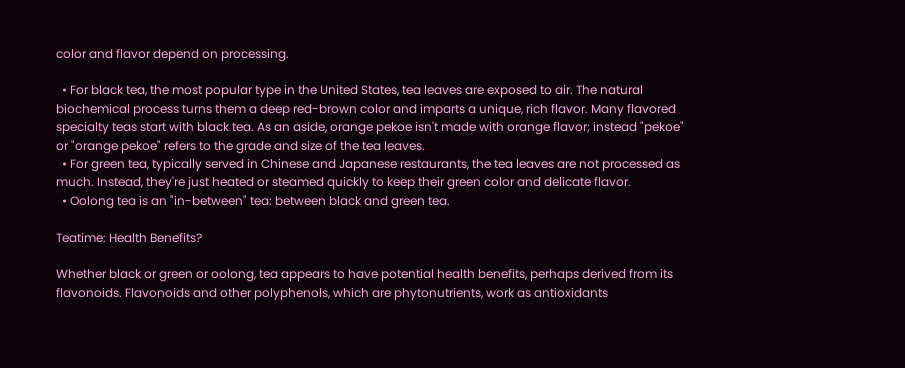color and flavor depend on processing.

  • For black tea, the most popular type in the United States, tea leaves are exposed to air. The natural biochemical process turns them a deep red-brown color and imparts a unique, rich flavor. Many flavored specialty teas start with black tea. As an aside, orange pekoe isn't made with orange flavor; instead "pekoe" or "orange pekoe" refers to the grade and size of the tea leaves.
  • For green tea, typically served in Chinese and Japanese restaurants, the tea leaves are not processed as much. Instead, they're just heated or steamed quickly to keep their green color and delicate flavor.
  • Oolong tea is an "in-between" tea: between black and green tea.

Teatime: Health Benefits?

Whether black or green or oolong, tea appears to have potential health benefits, perhaps derived from its flavonoids. Flavonoids and other polyphenols, which are phytonutrients, work as antioxidants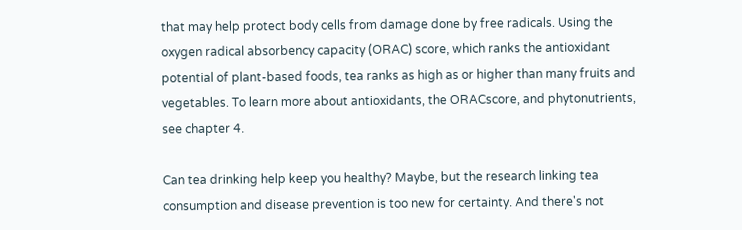that may help protect body cells from damage done by free radicals. Using the oxygen radical absorbency capacity (ORAC) score, which ranks the antioxidant potential of plant-based foods, tea ranks as high as or higher than many fruits and vegetables. To learn more about antioxidants, the ORACscore, and phytonutrients, see chapter 4.

Can tea drinking help keep you healthy? Maybe, but the research linking tea consumption and disease prevention is too new for certainty. And there's not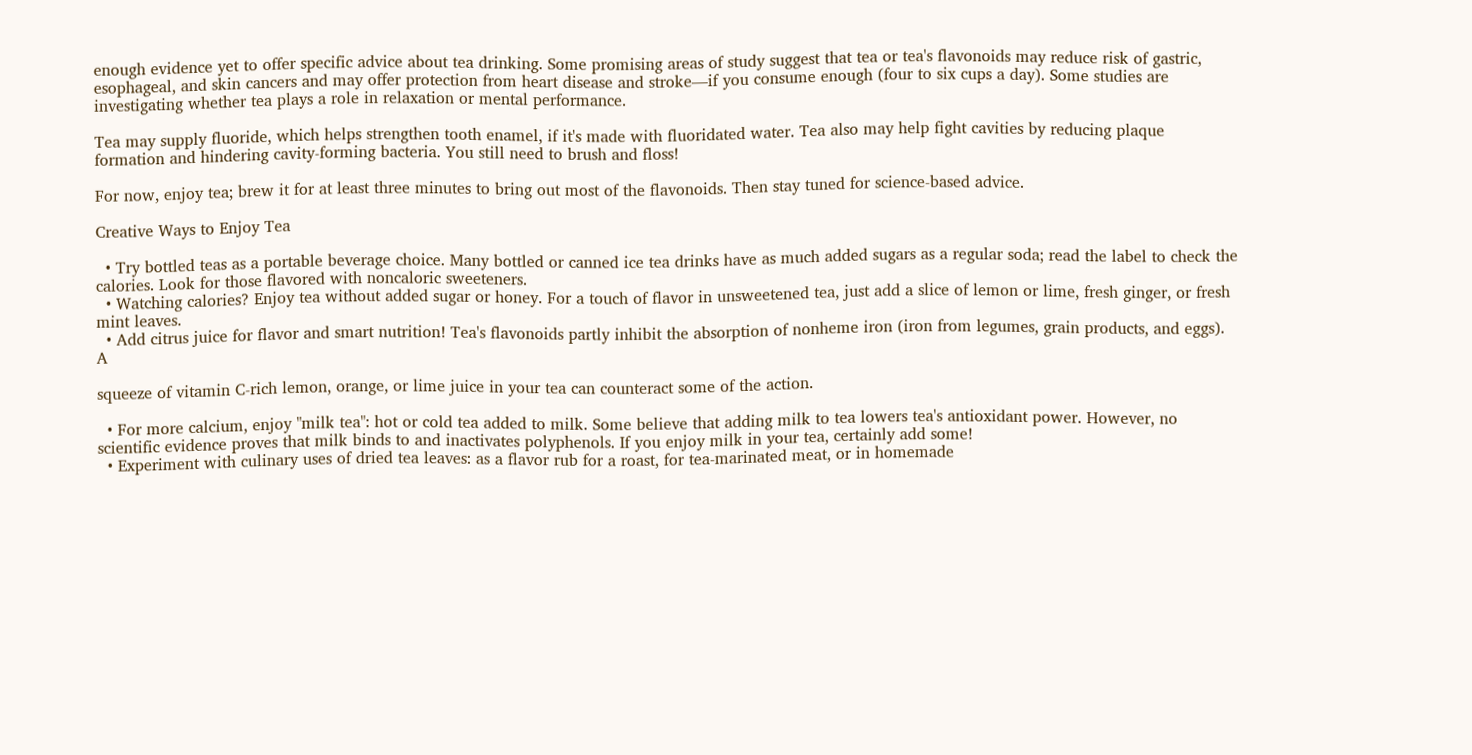enough evidence yet to offer specific advice about tea drinking. Some promising areas of study suggest that tea or tea's flavonoids may reduce risk of gastric, esophageal, and skin cancers and may offer protection from heart disease and stroke—if you consume enough (four to six cups a day). Some studies are investigating whether tea plays a role in relaxation or mental performance.

Tea may supply fluoride, which helps strengthen tooth enamel, if it's made with fluoridated water. Tea also may help fight cavities by reducing plaque formation and hindering cavity-forming bacteria. You still need to brush and floss!

For now, enjoy tea; brew it for at least three minutes to bring out most of the flavonoids. Then stay tuned for science-based advice.

Creative Ways to Enjoy Tea

  • Try bottled teas as a portable beverage choice. Many bottled or canned ice tea drinks have as much added sugars as a regular soda; read the label to check the calories. Look for those flavored with noncaloric sweeteners.
  • Watching calories? Enjoy tea without added sugar or honey. For a touch of flavor in unsweetened tea, just add a slice of lemon or lime, fresh ginger, or fresh mint leaves.
  • Add citrus juice for flavor and smart nutrition! Tea's flavonoids partly inhibit the absorption of nonheme iron (iron from legumes, grain products, and eggs). A

squeeze of vitamin C-rich lemon, orange, or lime juice in your tea can counteract some of the action.

  • For more calcium, enjoy "milk tea": hot or cold tea added to milk. Some believe that adding milk to tea lowers tea's antioxidant power. However, no scientific evidence proves that milk binds to and inactivates polyphenols. If you enjoy milk in your tea, certainly add some!
  • Experiment with culinary uses of dried tea leaves: as a flavor rub for a roast, for tea-marinated meat, or in homemade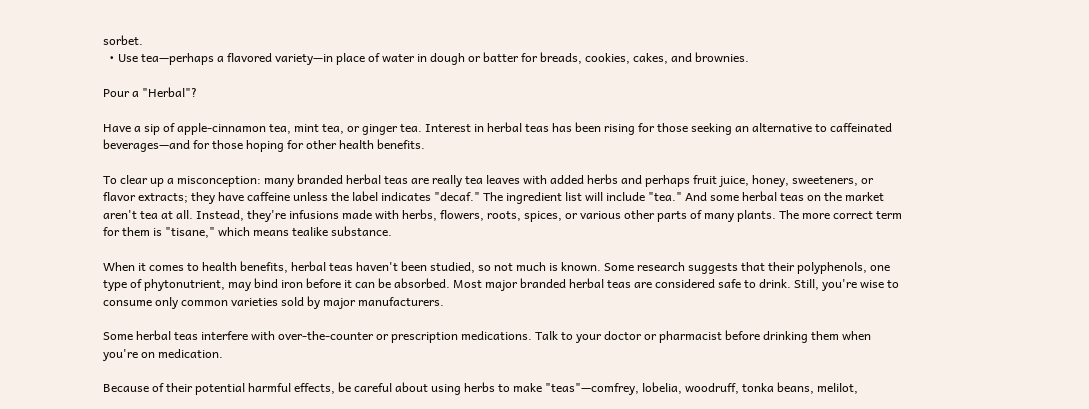sorbet.
  • Use tea—perhaps a flavored variety—in place of water in dough or batter for breads, cookies, cakes, and brownies.

Pour a "Herbal"?

Have a sip of apple-cinnamon tea, mint tea, or ginger tea. Interest in herbal teas has been rising for those seeking an alternative to caffeinated beverages—and for those hoping for other health benefits.

To clear up a misconception: many branded herbal teas are really tea leaves with added herbs and perhaps fruit juice, honey, sweeteners, or flavor extracts; they have caffeine unless the label indicates "decaf." The ingredient list will include "tea." And some herbal teas on the market aren't tea at all. Instead, they're infusions made with herbs, flowers, roots, spices, or various other parts of many plants. The more correct term for them is "tisane," which means tealike substance.

When it comes to health benefits, herbal teas haven't been studied, so not much is known. Some research suggests that their polyphenols, one type of phytonutrient, may bind iron before it can be absorbed. Most major branded herbal teas are considered safe to drink. Still, you're wise to consume only common varieties sold by major manufacturers.

Some herbal teas interfere with over-the-counter or prescription medications. Talk to your doctor or pharmacist before drinking them when you're on medication.

Because of their potential harmful effects, be careful about using herbs to make "teas"—comfrey, lobelia, woodruff, tonka beans, melilot,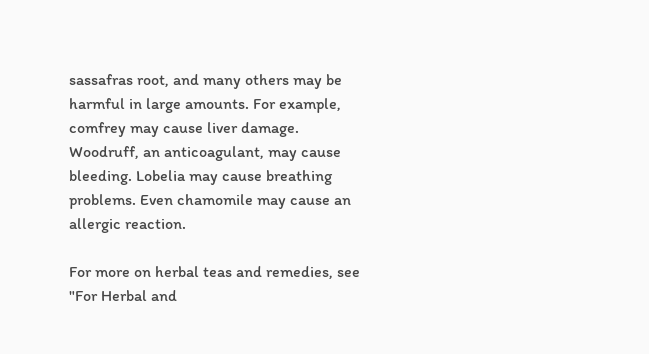sassafras root, and many others may be harmful in large amounts. For example, comfrey may cause liver damage. Woodruff, an anticoagulant, may cause bleeding. Lobelia may cause breathing problems. Even chamomile may cause an allergic reaction.

For more on herbal teas and remedies, see "For Herbal and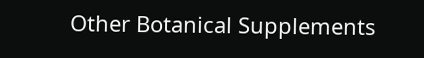Other Botanical Supplements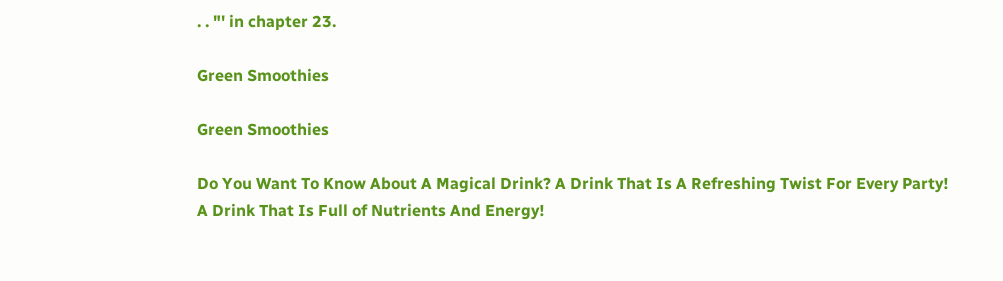. . "' in chapter 23.

Green Smoothies

Green Smoothies

Do You Want To Know About A Magical Drink? A Drink That Is A Refreshing Twist For Every Party! A Drink That Is Full of Nutrients And Energy!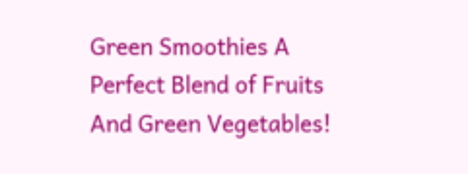Green Smoothies A Perfect Blend of Fruits And Green Vegetables!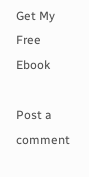Get My Free Ebook

Post a comment